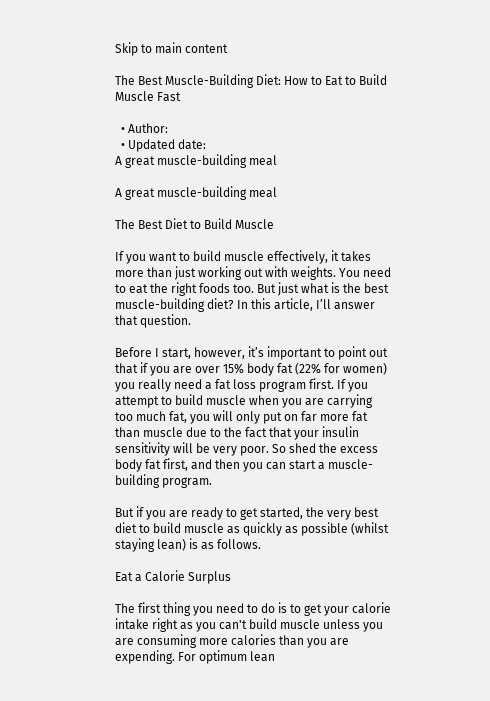Skip to main content

The Best Muscle-Building Diet: How to Eat to Build Muscle Fast

  • Author:
  • Updated date:
A great muscle-building meal

A great muscle-building meal

The Best Diet to Build Muscle

If you want to build muscle effectively, it takes more than just working out with weights. You need to eat the right foods too. But just what is the best muscle-building diet? In this article, I’ll answer that question.

Before I start, however, it’s important to point out that if you are over 15% body fat (22% for women) you really need a fat loss program first. If you attempt to build muscle when you are carrying too much fat, you will only put on far more fat than muscle due to the fact that your insulin sensitivity will be very poor. So shed the excess body fat first, and then you can start a muscle-building program.

But if you are ready to get started, the very best diet to build muscle as quickly as possible (whilst staying lean) is as follows.

Eat a Calorie Surplus

The first thing you need to do is to get your calorie intake right as you can't build muscle unless you are consuming more calories than you are expending. For optimum lean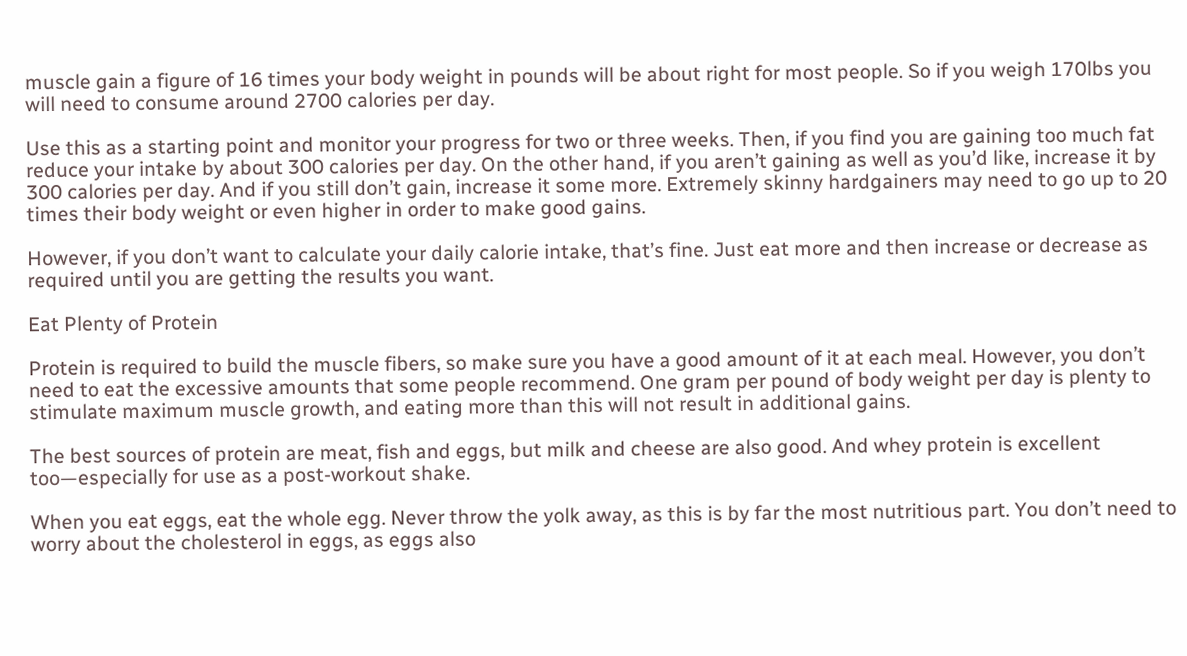muscle gain a figure of 16 times your body weight in pounds will be about right for most people. So if you weigh 170lbs you will need to consume around 2700 calories per day.

Use this as a starting point and monitor your progress for two or three weeks. Then, if you find you are gaining too much fat reduce your intake by about 300 calories per day. On the other hand, if you aren’t gaining as well as you’d like, increase it by 300 calories per day. And if you still don’t gain, increase it some more. Extremely skinny hardgainers may need to go up to 20 times their body weight or even higher in order to make good gains.

However, if you don’t want to calculate your daily calorie intake, that’s fine. Just eat more and then increase or decrease as required until you are getting the results you want.

Eat Plenty of Protein

Protein is required to build the muscle fibers, so make sure you have a good amount of it at each meal. However, you don’t need to eat the excessive amounts that some people recommend. One gram per pound of body weight per day is plenty to stimulate maximum muscle growth, and eating more than this will not result in additional gains.

The best sources of protein are meat, fish and eggs, but milk and cheese are also good. And whey protein is excellent too—especially for use as a post-workout shake.

When you eat eggs, eat the whole egg. Never throw the yolk away, as this is by far the most nutritious part. You don’t need to worry about the cholesterol in eggs, as eggs also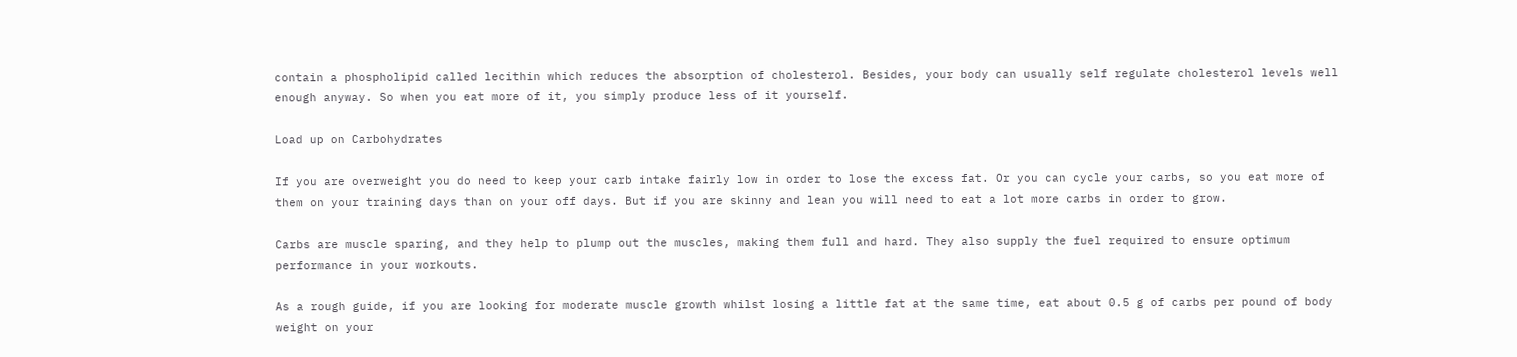contain a phospholipid called lecithin which reduces the absorption of cholesterol. Besides, your body can usually self regulate cholesterol levels well enough anyway. So when you eat more of it, you simply produce less of it yourself.

Load up on Carbohydrates

If you are overweight you do need to keep your carb intake fairly low in order to lose the excess fat. Or you can cycle your carbs, so you eat more of them on your training days than on your off days. But if you are skinny and lean you will need to eat a lot more carbs in order to grow.

Carbs are muscle sparing, and they help to plump out the muscles, making them full and hard. They also supply the fuel required to ensure optimum performance in your workouts.

As a rough guide, if you are looking for moderate muscle growth whilst losing a little fat at the same time, eat about 0.5 g of carbs per pound of body weight on your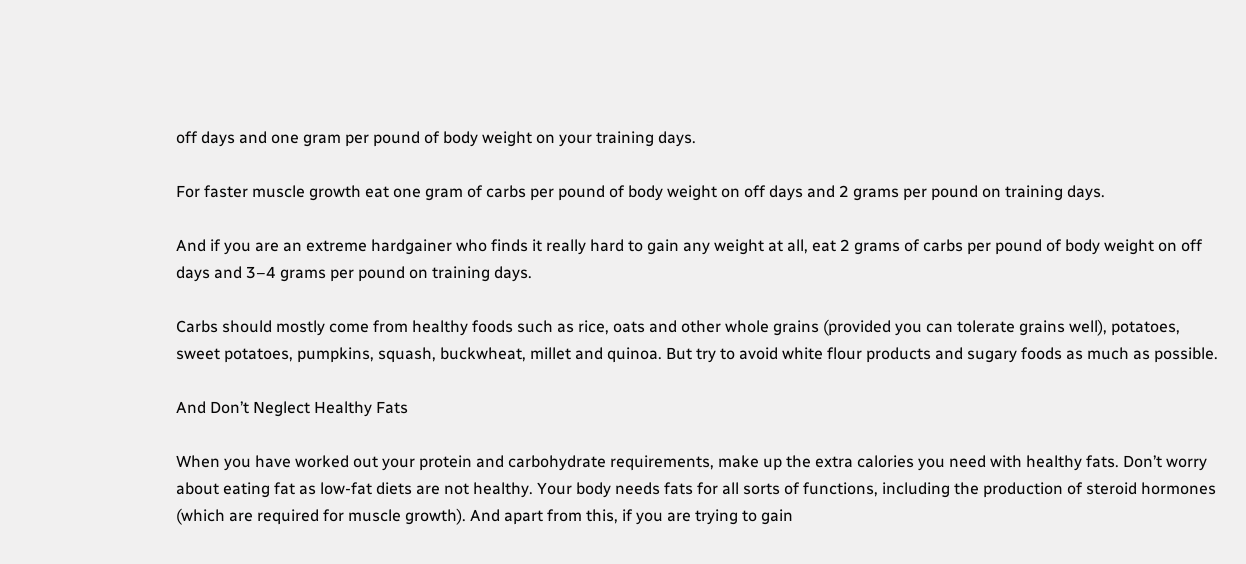off days and one gram per pound of body weight on your training days.

For faster muscle growth eat one gram of carbs per pound of body weight on off days and 2 grams per pound on training days.

And if you are an extreme hardgainer who finds it really hard to gain any weight at all, eat 2 grams of carbs per pound of body weight on off days and 3–4 grams per pound on training days.

Carbs should mostly come from healthy foods such as rice, oats and other whole grains (provided you can tolerate grains well), potatoes, sweet potatoes, pumpkins, squash, buckwheat, millet and quinoa. But try to avoid white flour products and sugary foods as much as possible.

And Don’t Neglect Healthy Fats

When you have worked out your protein and carbohydrate requirements, make up the extra calories you need with healthy fats. Don’t worry about eating fat as low-fat diets are not healthy. Your body needs fats for all sorts of functions, including the production of steroid hormones (which are required for muscle growth). And apart from this, if you are trying to gain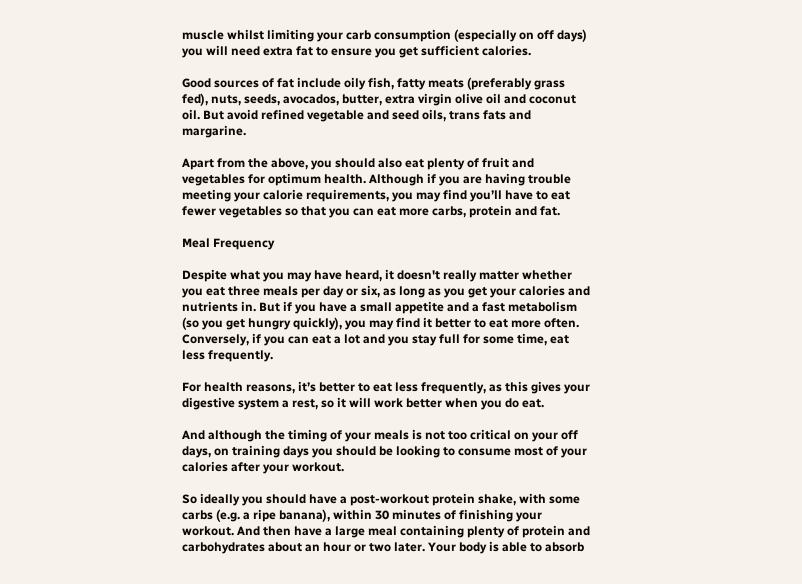muscle whilst limiting your carb consumption (especially on off days) you will need extra fat to ensure you get sufficient calories.

Good sources of fat include oily fish, fatty meats (preferably grass fed), nuts, seeds, avocados, butter, extra virgin olive oil and coconut oil. But avoid refined vegetable and seed oils, trans fats and margarine.

Apart from the above, you should also eat plenty of fruit and vegetables for optimum health. Although if you are having trouble meeting your calorie requirements, you may find you’ll have to eat fewer vegetables so that you can eat more carbs, protein and fat.

Meal Frequency

Despite what you may have heard, it doesn't really matter whether you eat three meals per day or six, as long as you get your calories and nutrients in. But if you have a small appetite and a fast metabolism (so you get hungry quickly), you may find it better to eat more often. Conversely, if you can eat a lot and you stay full for some time, eat less frequently.

For health reasons, it’s better to eat less frequently, as this gives your digestive system a rest, so it will work better when you do eat.

And although the timing of your meals is not too critical on your off days, on training days you should be looking to consume most of your calories after your workout.

So ideally you should have a post-workout protein shake, with some carbs (e.g. a ripe banana), within 30 minutes of finishing your workout. And then have a large meal containing plenty of protein and carbohydrates about an hour or two later. Your body is able to absorb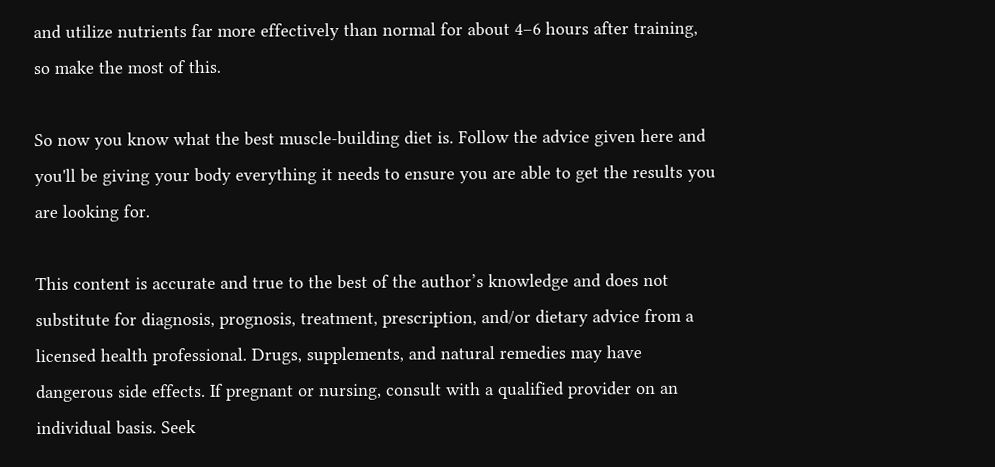and utilize nutrients far more effectively than normal for about 4–6 hours after training, so make the most of this.

So now you know what the best muscle-building diet is. Follow the advice given here and you'll be giving your body everything it needs to ensure you are able to get the results you are looking for.

This content is accurate and true to the best of the author’s knowledge and does not substitute for diagnosis, prognosis, treatment, prescription, and/or dietary advice from a licensed health professional. Drugs, supplements, and natural remedies may have dangerous side effects. If pregnant or nursing, consult with a qualified provider on an individual basis. Seek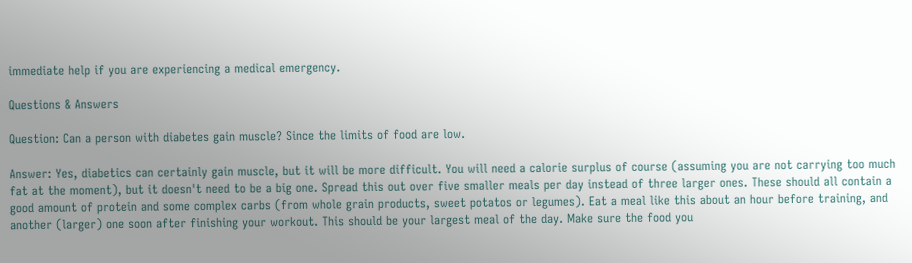immediate help if you are experiencing a medical emergency.

Questions & Answers

Question: Can a person with diabetes gain muscle? Since the limits of food are low.

Answer: Yes, diabetics can certainly gain muscle, but it will be more difficult. You will need a calorie surplus of course (assuming you are not carrying too much fat at the moment), but it doesn't need to be a big one. Spread this out over five smaller meals per day instead of three larger ones. These should all contain a good amount of protein and some complex carbs (from whole grain products, sweet potatos or legumes). Eat a meal like this about an hour before training, and another (larger) one soon after finishing your workout. This should be your largest meal of the day. Make sure the food you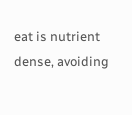eat is nutrient dense, avoiding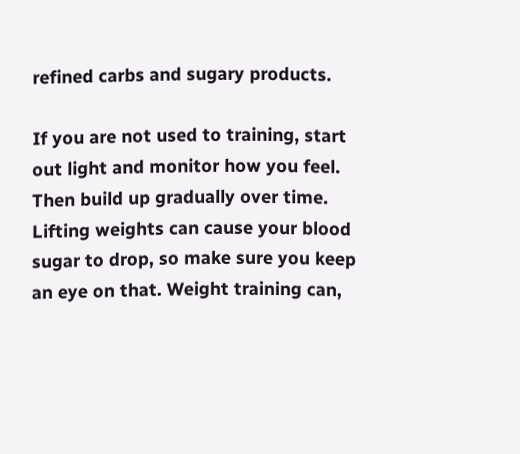refined carbs and sugary products.

If you are not used to training, start out light and monitor how you feel. Then build up gradually over time. Lifting weights can cause your blood sugar to drop, so make sure you keep an eye on that. Weight training can,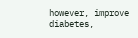however, improve diabetes,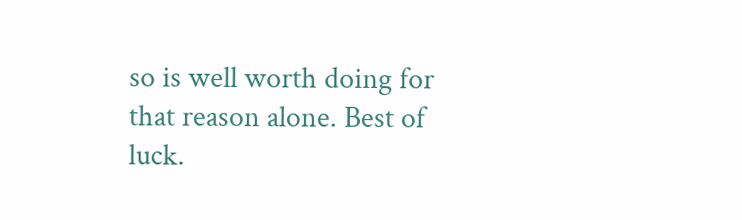so is well worth doing for that reason alone. Best of luck.